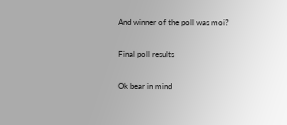And winner of the poll was moi?

Final poll results

Ok bear in mind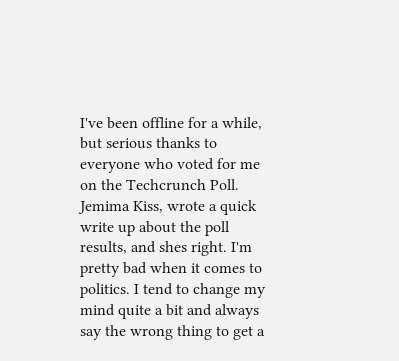I've been offline for a while, but serious thanks to everyone who voted for me on the Techcrunch Poll. Jemima Kiss, wrote a quick write up about the poll results, and shes right. I'm pretty bad when it comes to politics. I tend to change my mind quite a bit and always say the wrong thing to get a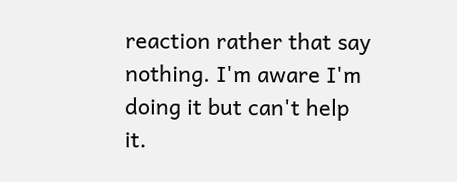reaction rather that say nothing. I'm aware I'm doing it but can't help it.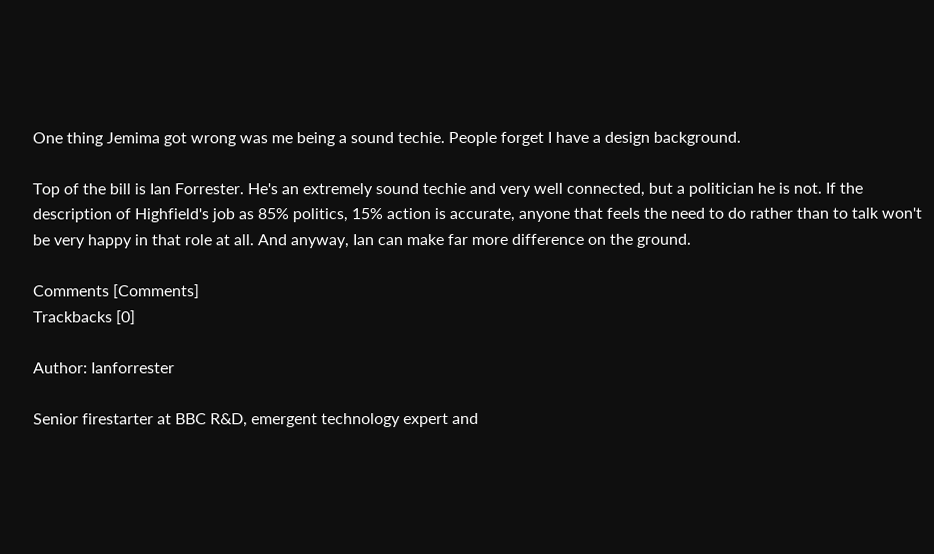One thing Jemima got wrong was me being a sound techie. People forget I have a design background.

Top of the bill is Ian Forrester. He's an extremely sound techie and very well connected, but a politician he is not. If the description of Highfield's job as 85% politics, 15% action is accurate, anyone that feels the need to do rather than to talk won't be very happy in that role at all. And anyway, Ian can make far more difference on the ground.

Comments [Comments]
Trackbacks [0]

Author: Ianforrester

Senior firestarter at BBC R&D, emergent technology expert and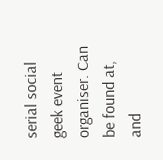serial social geek event organiser. Can be found at, and